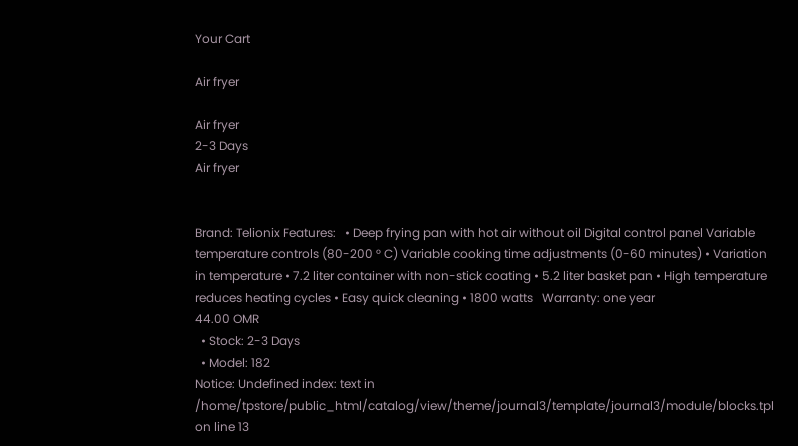Your Cart

Air fryer

Air fryer
2-3 Days
Air fryer


Brand: Telionix Features:   • Deep frying pan with hot air without oil Digital control panel Variable temperature controls (80-200 ° C) Variable cooking time adjustments (0-60 minutes) • Variation in temperature • 7.2 liter container with non-stick coating • 5.2 liter basket pan • High temperature reduces heating cycles • Easy quick cleaning • 1800 watts   Warranty: one year
44.00 OMR
  • Stock: 2-3 Days
  • Model: 182
Notice: Undefined index: text in /home/tpstore/public_html/catalog/view/theme/journal3/template/journal3/module/blocks.tpl on line 13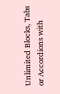Unlimited Blocks, Tabs or Accordions with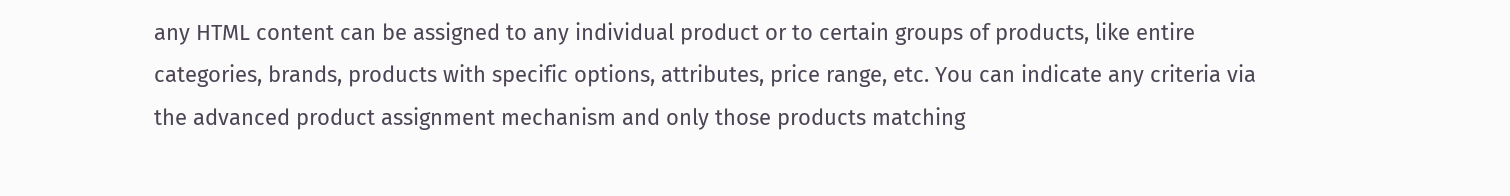any HTML content can be assigned to any individual product or to certain groups of products, like entire categories, brands, products with specific options, attributes, price range, etc. You can indicate any criteria via the advanced product assignment mechanism and only those products matching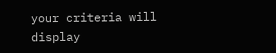your criteria will display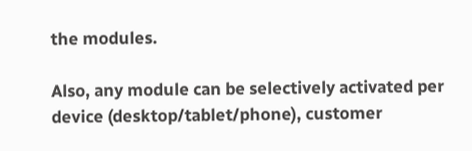the modules.

Also, any module can be selectively activated per device (desktop/tablet/phone), customer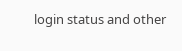login status and other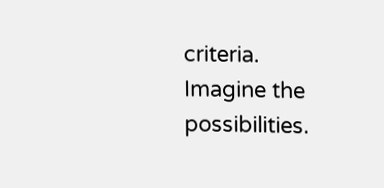criteria. Imagine the possibilities.